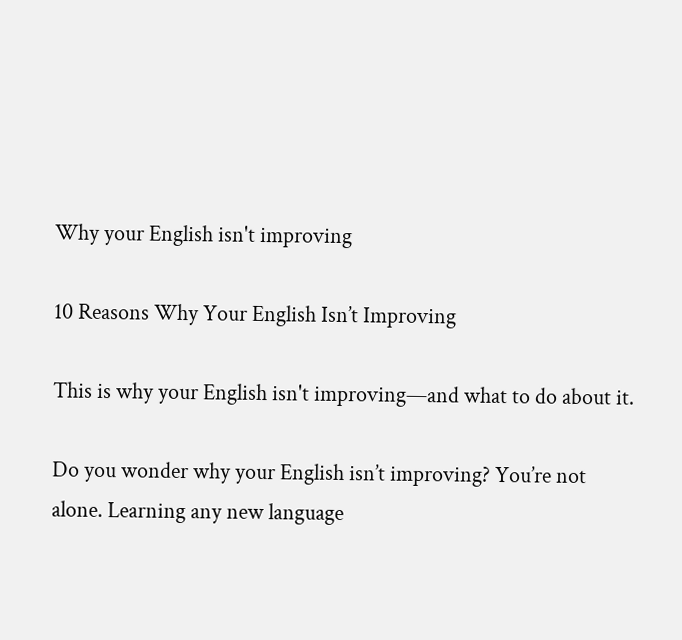Why your English isn't improving

10 Reasons Why Your English Isn’t Improving

This is why your English isn't improving—and what to do about it.

Do you wonder why your English isn’t improving? You’re not alone. Learning any new language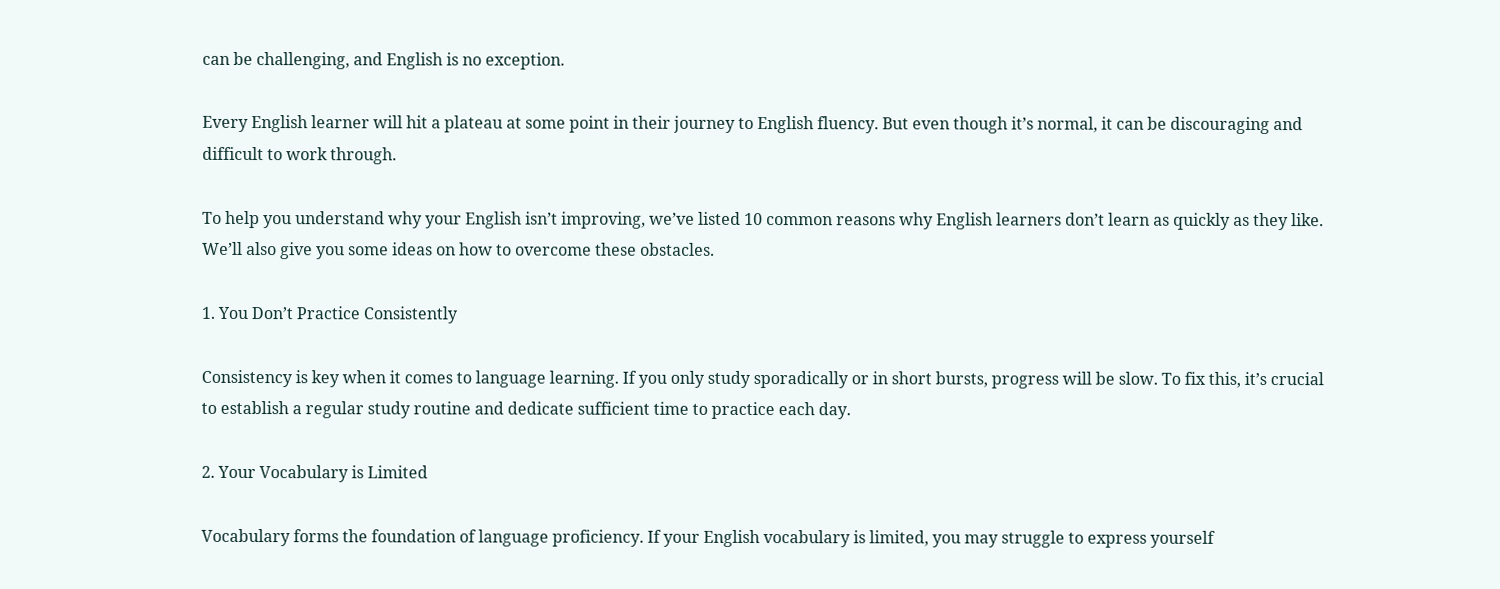can be challenging, and English is no exception.

Every English learner will hit a plateau at some point in their journey to English fluency. But even though it’s normal, it can be discouraging and difficult to work through.

To help you understand why your English isn’t improving, we’ve listed 10 common reasons why English learners don’t learn as quickly as they like. We’ll also give you some ideas on how to overcome these obstacles.

1. You Don’t Practice Consistently

Consistency is key when it comes to language learning. If you only study sporadically or in short bursts, progress will be slow. To fix this, it’s crucial to establish a regular study routine and dedicate sufficient time to practice each day.

2. Your Vocabulary is Limited

Vocabulary forms the foundation of language proficiency. If your English vocabulary is limited, you may struggle to express yourself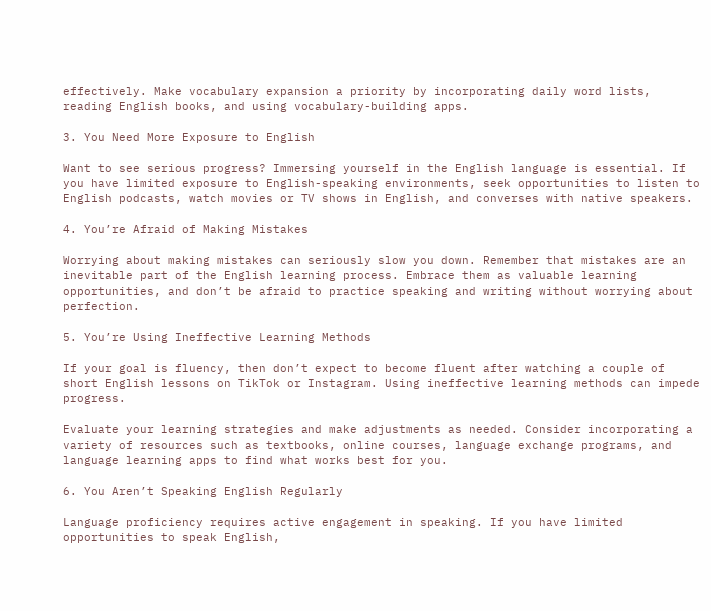effectively. Make vocabulary expansion a priority by incorporating daily word lists, reading English books, and using vocabulary-building apps.

3. You Need More Exposure to English

Want to see serious progress? Immersing yourself in the English language is essential. If you have limited exposure to English-speaking environments, seek opportunities to listen to English podcasts, watch movies or TV shows in English, and converses with native speakers.

4. You’re Afraid of Making Mistakes

Worrying about making mistakes can seriously slow you down. Remember that mistakes are an inevitable part of the English learning process. Embrace them as valuable learning opportunities, and don’t be afraid to practice speaking and writing without worrying about perfection.

5. You’re Using Ineffective Learning Methods

If your goal is fluency, then don’t expect to become fluent after watching a couple of short English lessons on TikTok or Instagram. Using ineffective learning methods can impede progress.

Evaluate your learning strategies and make adjustments as needed. Consider incorporating a variety of resources such as textbooks, online courses, language exchange programs, and language learning apps to find what works best for you.

6. You Aren’t Speaking English Regularly

Language proficiency requires active engagement in speaking. If you have limited opportunities to speak English,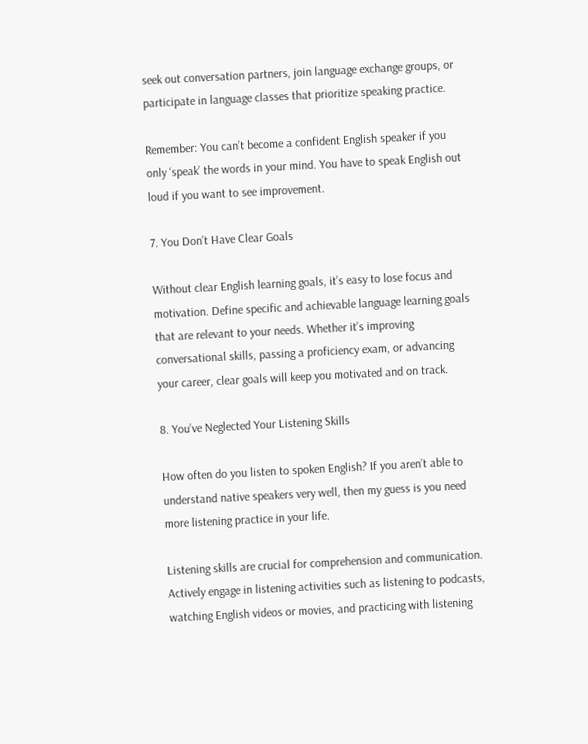seek out conversation partners, join language exchange groups, or participate in language classes that prioritize speaking practice.

Remember: You can’t become a confident English speaker if you only ‘speak’ the words in your mind. You have to speak English out loud if you want to see improvement.

7. You Don’t Have Clear Goals

Without clear English learning goals, it’s easy to lose focus and motivation. Define specific and achievable language learning goals that are relevant to your needs. Whether it’s improving conversational skills, passing a proficiency exam, or advancing your career, clear goals will keep you motivated and on track.

8. You’ve Neglected Your Listening Skills

How often do you listen to spoken English? If you aren’t able to understand native speakers very well, then my guess is you need more listening practice in your life.

Listening skills are crucial for comprehension and communication. Actively engage in listening activities such as listening to podcasts, watching English videos or movies, and practicing with listening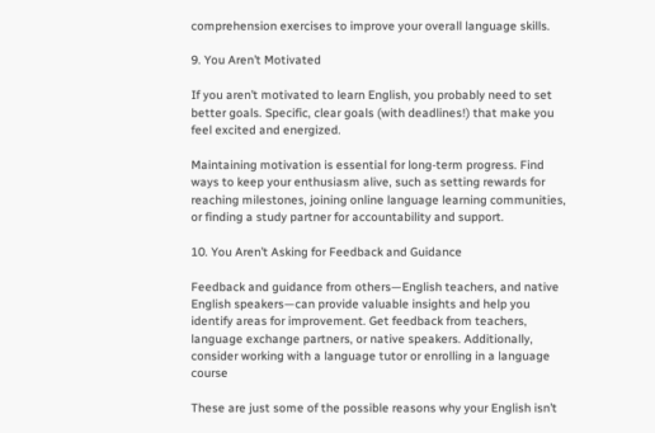comprehension exercises to improve your overall language skills.

9. You Aren’t Motivated

If you aren’t motivated to learn English, you probably need to set better goals. Specific, clear goals (with deadlines!) that make you feel excited and energized.

Maintaining motivation is essential for long-term progress. Find ways to keep your enthusiasm alive, such as setting rewards for reaching milestones, joining online language learning communities, or finding a study partner for accountability and support.

10. You Aren’t Asking for Feedback and Guidance

Feedback and guidance from others—English teachers, and native English speakers—can provide valuable insights and help you identify areas for improvement. Get feedback from teachers, language exchange partners, or native speakers. Additionally, consider working with a language tutor or enrolling in a language course

These are just some of the possible reasons why your English isn’t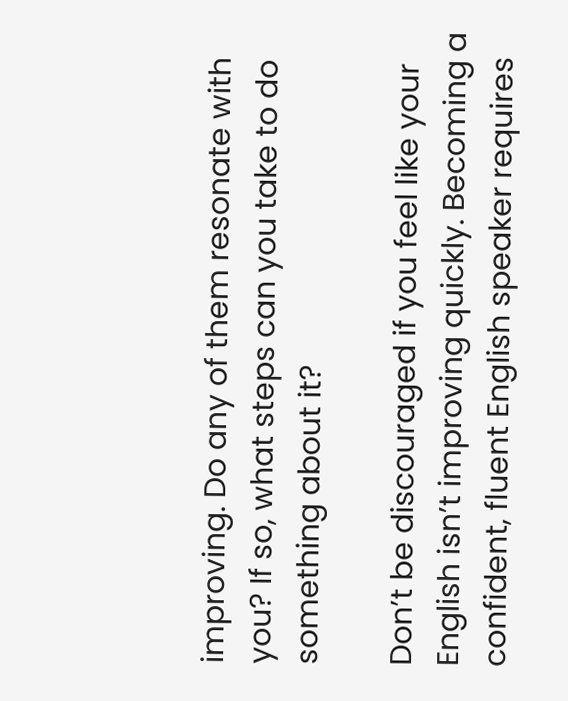improving. Do any of them resonate with you? If so, what steps can you take to do something about it?

Don’t be discouraged if you feel like your English isn’t improving quickly. Becoming a confident, fluent English speaker requires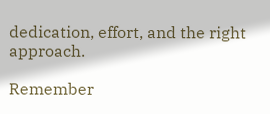dedication, effort, and the right approach.

Remember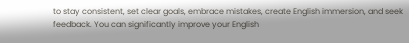to stay consistent, set clear goals, embrace mistakes, create English immersion, and seek feedback. You can significantly improve your English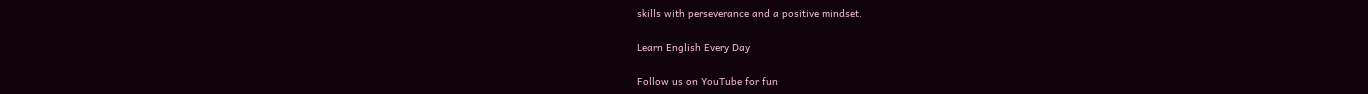skills with perseverance and a positive mindset.

Learn English Every Day

Follow us on YouTube for fun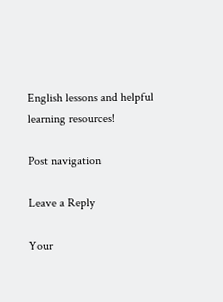English lessons and helpful learning resources!

Post navigation

Leave a Reply

Your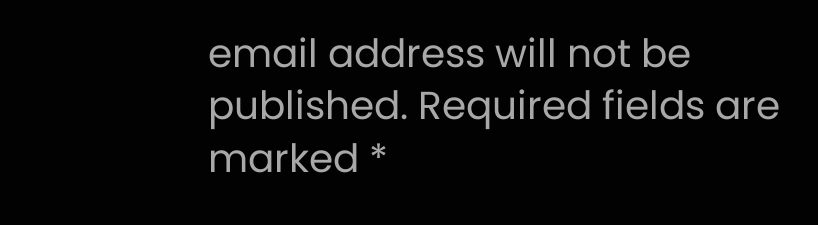email address will not be published. Required fields are marked *